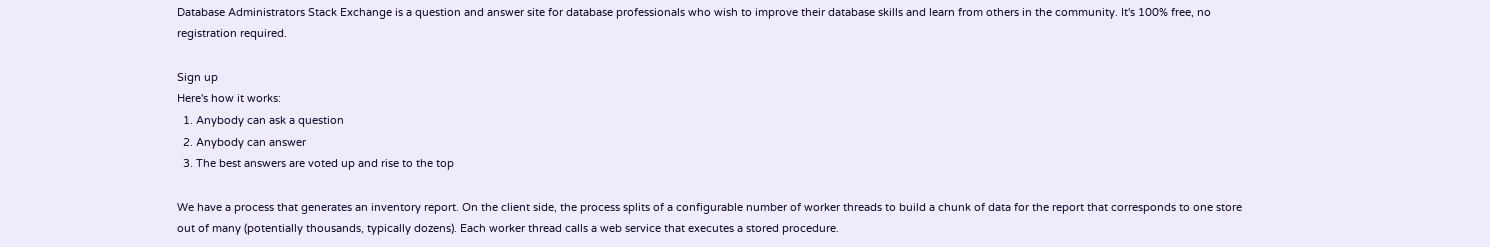Database Administrators Stack Exchange is a question and answer site for database professionals who wish to improve their database skills and learn from others in the community. It's 100% free, no registration required.

Sign up
Here's how it works:
  1. Anybody can ask a question
  2. Anybody can answer
  3. The best answers are voted up and rise to the top

We have a process that generates an inventory report. On the client side, the process splits of a configurable number of worker threads to build a chunk of data for the report that corresponds to one store out of many (potentially thousands, typically dozens). Each worker thread calls a web service that executes a stored procedure.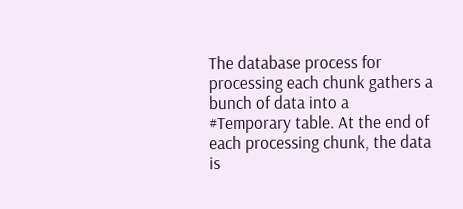The database process for processing each chunk gathers a bunch of data into a #Temporary table. At the end of each processing chunk, the data is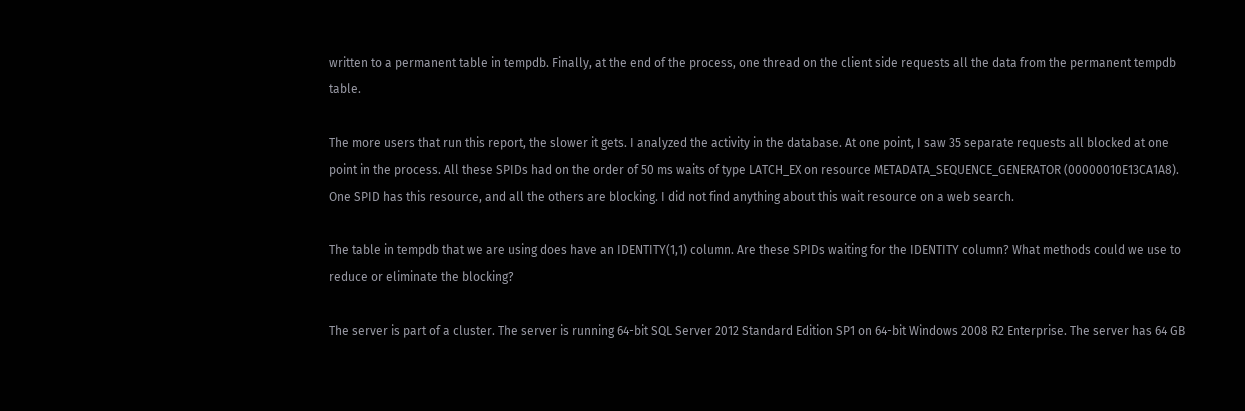written to a permanent table in tempdb. Finally, at the end of the process, one thread on the client side requests all the data from the permanent tempdb table.

The more users that run this report, the slower it gets. I analyzed the activity in the database. At one point, I saw 35 separate requests all blocked at one point in the process. All these SPIDs had on the order of 50 ms waits of type LATCH_EX on resource METADATA_SEQUENCE_GENERATOR (00000010E13CA1A8). One SPID has this resource, and all the others are blocking. I did not find anything about this wait resource on a web search.

The table in tempdb that we are using does have an IDENTITY(1,1) column. Are these SPIDs waiting for the IDENTITY column? What methods could we use to reduce or eliminate the blocking?

The server is part of a cluster. The server is running 64-bit SQL Server 2012 Standard Edition SP1 on 64-bit Windows 2008 R2 Enterprise. The server has 64 GB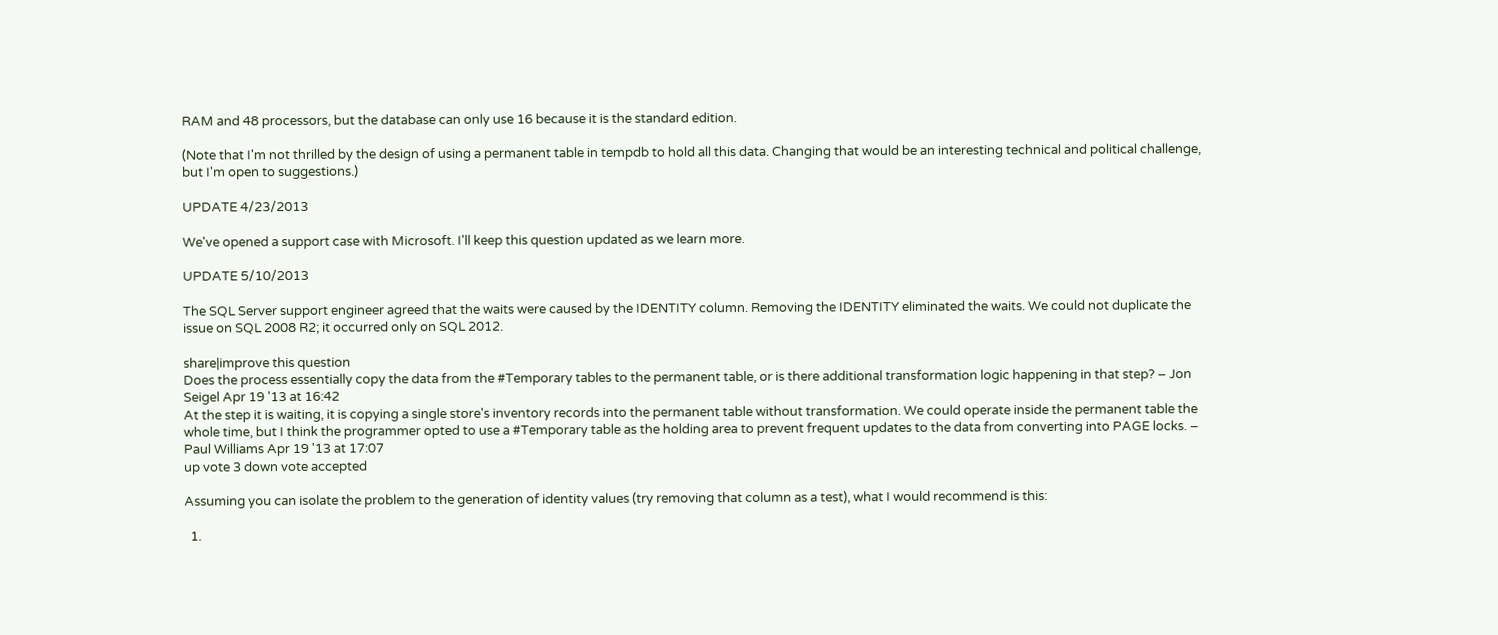RAM and 48 processors, but the database can only use 16 because it is the standard edition.

(Note that I'm not thrilled by the design of using a permanent table in tempdb to hold all this data. Changing that would be an interesting technical and political challenge, but I'm open to suggestions.)

UPDATE 4/23/2013

We've opened a support case with Microsoft. I'll keep this question updated as we learn more.

UPDATE 5/10/2013

The SQL Server support engineer agreed that the waits were caused by the IDENTITY column. Removing the IDENTITY eliminated the waits. We could not duplicate the issue on SQL 2008 R2; it occurred only on SQL 2012.

share|improve this question
Does the process essentially copy the data from the #Temporary tables to the permanent table, or is there additional transformation logic happening in that step? – Jon Seigel Apr 19 '13 at 16:42
At the step it is waiting, it is copying a single store's inventory records into the permanent table without transformation. We could operate inside the permanent table the whole time, but I think the programmer opted to use a #Temporary table as the holding area to prevent frequent updates to the data from converting into PAGE locks. – Paul Williams Apr 19 '13 at 17:07
up vote 3 down vote accepted

Assuming you can isolate the problem to the generation of identity values (try removing that column as a test), what I would recommend is this:

  1.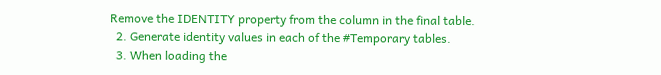Remove the IDENTITY property from the column in the final table.
  2. Generate identity values in each of the #Temporary tables.
  3. When loading the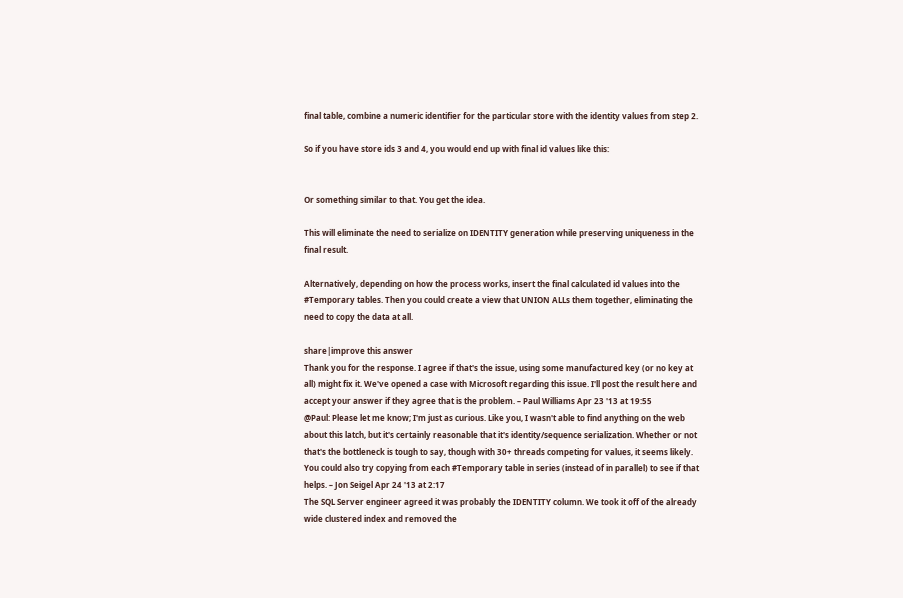final table, combine a numeric identifier for the particular store with the identity values from step 2.

So if you have store ids 3 and 4, you would end up with final id values like this:


Or something similar to that. You get the idea.

This will eliminate the need to serialize on IDENTITY generation while preserving uniqueness in the final result.

Alternatively, depending on how the process works, insert the final calculated id values into the #Temporary tables. Then you could create a view that UNION ALLs them together, eliminating the need to copy the data at all.

share|improve this answer
Thank you for the response. I agree if that's the issue, using some manufactured key (or no key at all) might fix it. We've opened a case with Microsoft regarding this issue. I'll post the result here and accept your answer if they agree that is the problem. – Paul Williams Apr 23 '13 at 19:55
@Paul: Please let me know; I'm just as curious. Like you, I wasn't able to find anything on the web about this latch, but it's certainly reasonable that it's identity/sequence serialization. Whether or not that's the bottleneck is tough to say, though with 30+ threads competing for values, it seems likely. You could also try copying from each #Temporary table in series (instead of in parallel) to see if that helps. – Jon Seigel Apr 24 '13 at 2:17
The SQL Server engineer agreed it was probably the IDENTITY column. We took it off of the already wide clustered index and removed the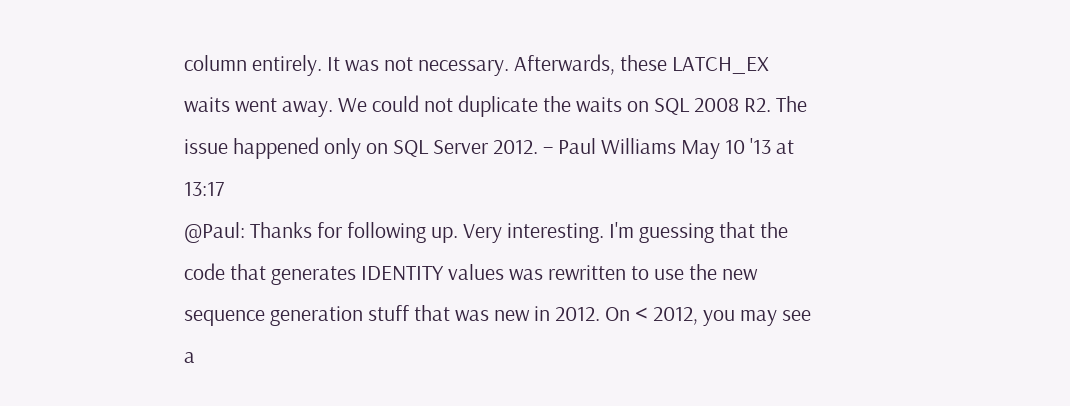column entirely. It was not necessary. Afterwards, these LATCH_EX waits went away. We could not duplicate the waits on SQL 2008 R2. The issue happened only on SQL Server 2012. – Paul Williams May 10 '13 at 13:17
@Paul: Thanks for following up. Very interesting. I'm guessing that the code that generates IDENTITY values was rewritten to use the new sequence generation stuff that was new in 2012. On < 2012, you may see a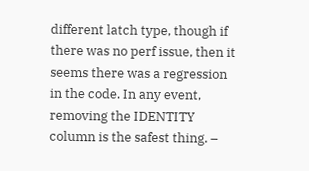different latch type, though if there was no perf issue, then it seems there was a regression in the code. In any event, removing the IDENTITY column is the safest thing. –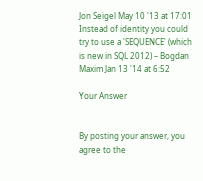Jon Seigel May 10 '13 at 17:01
Instead of identity you could try to use a 'SEQUENCE' (which is new in SQL 2012) – Bogdan Maxim Jan 13 '14 at 6:52

Your Answer


By posting your answer, you agree to the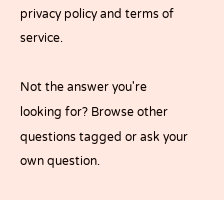privacy policy and terms of service.

Not the answer you're looking for? Browse other questions tagged or ask your own question.